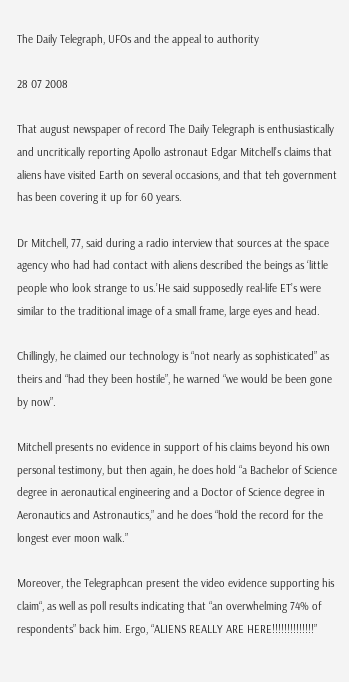The Daily Telegraph, UFOs and the appeal to authority

28 07 2008

That august newspaper of record The Daily Telegraph is enthusiastically and uncritically reporting Apollo astronaut Edgar Mitchell’s claims that aliens have visited Earth on several occasions, and that teh government has been covering it up for 60 years.

Dr Mitchell, 77, said during a radio interview that sources at the space agency who had had contact with aliens described the beings as ‘little people who look strange to us.’He said supposedly real-life ET’s were similar to the traditional image of a small frame, large eyes and head.

Chillingly, he claimed our technology is “not nearly as sophisticated” as theirs and “had they been hostile”, he warned “we would be been gone by now”.

Mitchell presents no evidence in support of his claims beyond his own personal testimony, but then again, he does hold “a Bachelor of Science degree in aeronautical engineering and a Doctor of Science degree in Aeronautics and Astronautics,” and he does “hold the record for the longest ever moon walk.”

Moreover, the Telegraphcan present the video evidence supporting his claim“, as well as poll results indicating that “an overwhelming 74% of respondents” back him. Ergo, “ALIENS REALLY ARE HERE!!!!!!!!!!!!!!”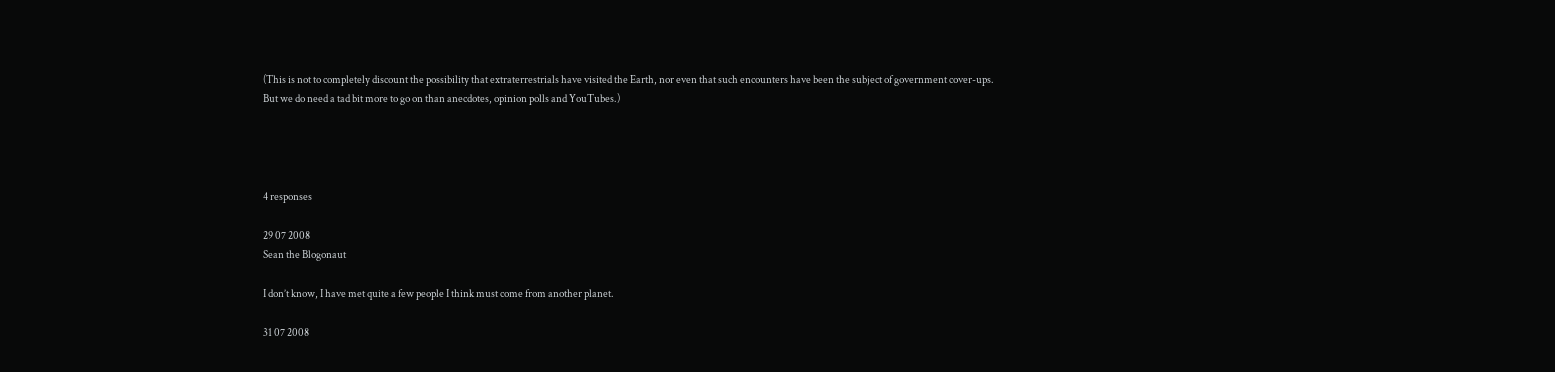(This is not to completely discount the possibility that extraterrestrials have visited the Earth, nor even that such encounters have been the subject of government cover-ups. But we do need a tad bit more to go on than anecdotes, opinion polls and YouTubes.)




4 responses

29 07 2008
Sean the Blogonaut

I don’t know, I have met quite a few people I think must come from another planet.

31 07 2008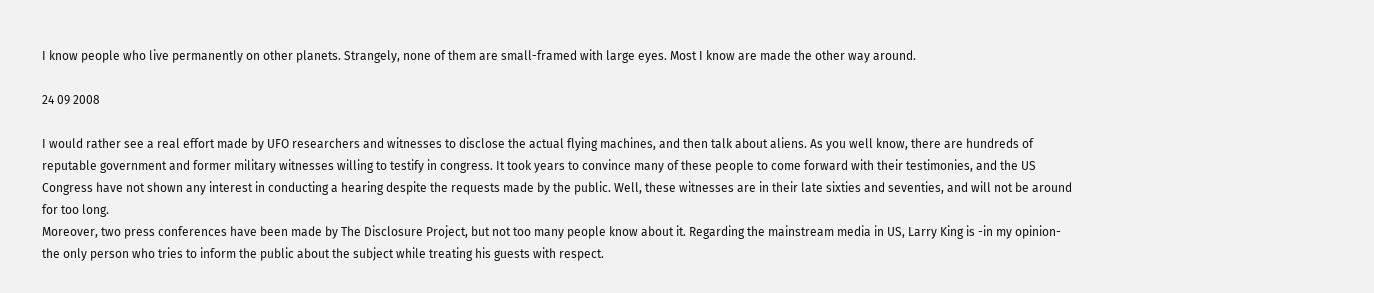I know people who live permanently on other planets. Strangely, none of them are small-framed with large eyes. Most I know are made the other way around.

24 09 2008

I would rather see a real effort made by UFO researchers and witnesses to disclose the actual flying machines, and then talk about aliens. As you well know, there are hundreds of reputable government and former military witnesses willing to testify in congress. It took years to convince many of these people to come forward with their testimonies, and the US Congress have not shown any interest in conducting a hearing despite the requests made by the public. Well, these witnesses are in their late sixties and seventies, and will not be around for too long.
Moreover, two press conferences have been made by The Disclosure Project, but not too many people know about it. Regarding the mainstream media in US, Larry King is -in my opinion- the only person who tries to inform the public about the subject while treating his guests with respect.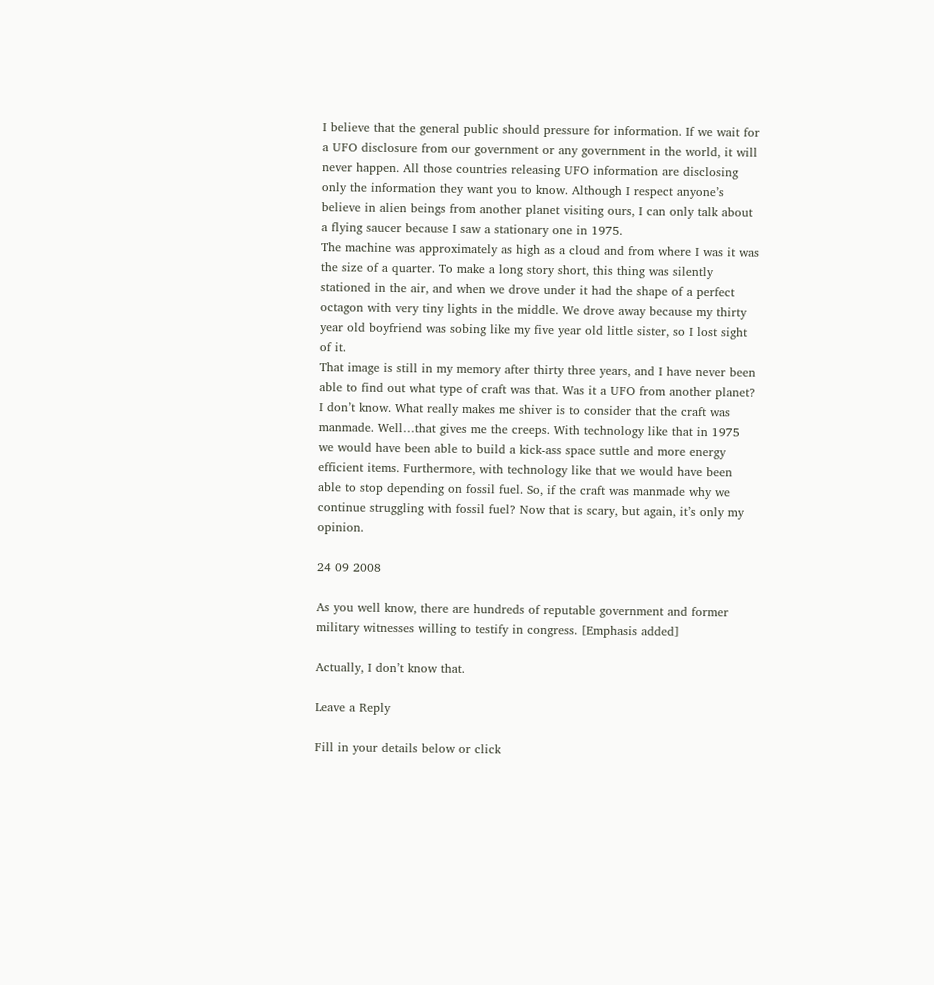I believe that the general public should pressure for information. If we wait for a UFO disclosure from our government or any government in the world, it will never happen. All those countries releasing UFO information are disclosing only the information they want you to know. Although I respect anyone’s believe in alien beings from another planet visiting ours, I can only talk about a flying saucer because I saw a stationary one in 1975.
The machine was approximately as high as a cloud and from where I was it was the size of a quarter. To make a long story short, this thing was silently stationed in the air, and when we drove under it had the shape of a perfect octagon with very tiny lights in the middle. We drove away because my thirty year old boyfriend was sobing like my five year old little sister, so I lost sight of it.
That image is still in my memory after thirty three years, and I have never been able to find out what type of craft was that. Was it a UFO from another planet? I don’t know. What really makes me shiver is to consider that the craft was manmade. Well…that gives me the creeps. With technology like that in 1975 we would have been able to build a kick-ass space suttle and more energy efficient items. Furthermore, with technology like that we would have been able to stop depending on fossil fuel. So, if the craft was manmade why we continue struggling with fossil fuel? Now that is scary, but again, it’s only my opinion.

24 09 2008

As you well know, there are hundreds of reputable government and former military witnesses willing to testify in congress. [Emphasis added]

Actually, I don’t know that.

Leave a Reply

Fill in your details below or click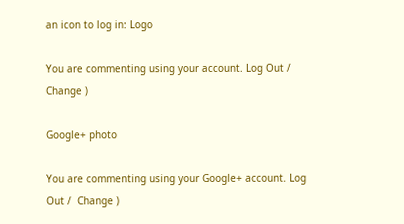an icon to log in: Logo

You are commenting using your account. Log Out /  Change )

Google+ photo

You are commenting using your Google+ account. Log Out /  Change )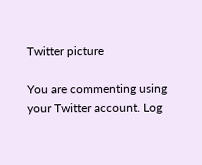Twitter picture

You are commenting using your Twitter account. Log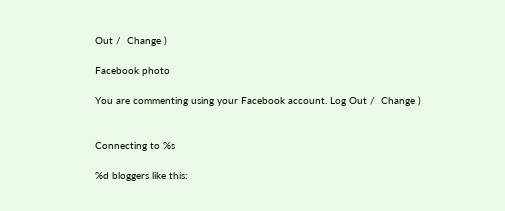Out /  Change )

Facebook photo

You are commenting using your Facebook account. Log Out /  Change )


Connecting to %s

%d bloggers like this: